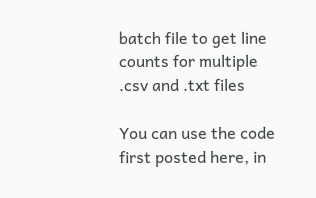batch file to get line counts for multiple .csv and .txt files

You can use the code first posted here, in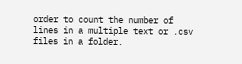order to count the number of lines in a multiple text or .csv files in a folder.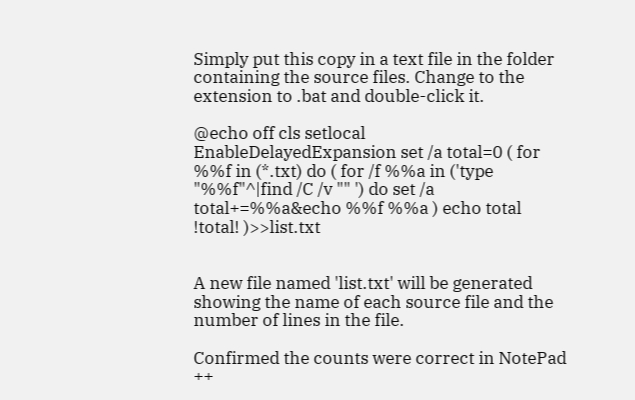Simply put this copy in a text file in the folder containing the source files. Change to the extension to .bat and double-click it.

@echo off cls setlocal EnableDelayedExpansion set /a total=0 ( for %%f in (*.txt) do ( for /f %%a in ('type "%%f"^|find /C /v "" ') do set /a total+=%%a&echo %%f %%a ) echo total !total! )>>list.txt


A new file named 'list.txt' will be generated showing the name of each source file and the number of lines in the file.

Confirmed the counts were correct in NotePad ++